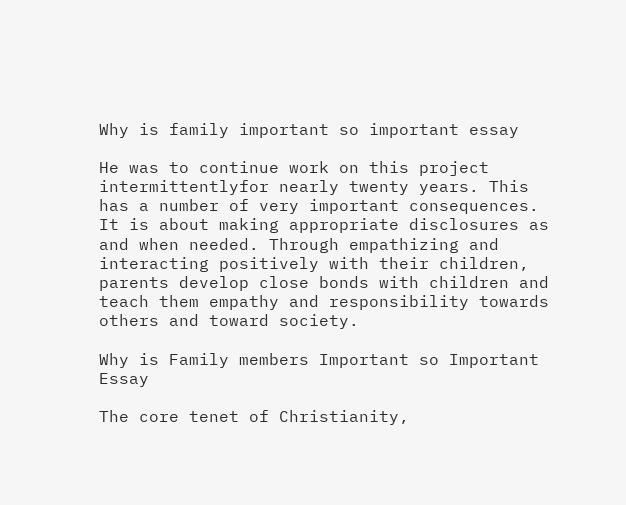Why is family important so important essay

He was to continue work on this project intermittentlyfor nearly twenty years. This has a number of very important consequences. It is about making appropriate disclosures as and when needed. Through empathizing and interacting positively with their children, parents develop close bonds with children and teach them empathy and responsibility towards others and toward society.

Why is Family members Important so Important Essay

The core tenet of Christianity,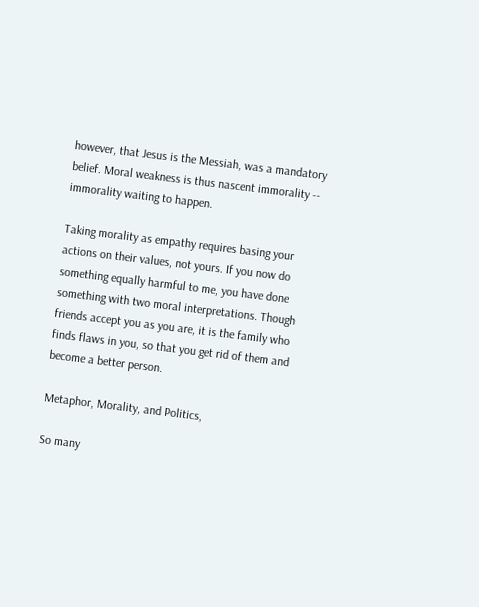however, that Jesus is the Messiah, was a mandatory belief. Moral weakness is thus nascent immorality -- immorality waiting to happen.

Taking morality as empathy requires basing your actions on their values, not yours. If you now do something equally harmful to me, you have done something with two moral interpretations. Though friends accept you as you are, it is the family who finds flaws in you, so that you get rid of them and become a better person.

Metaphor, Morality, and Politics,

So many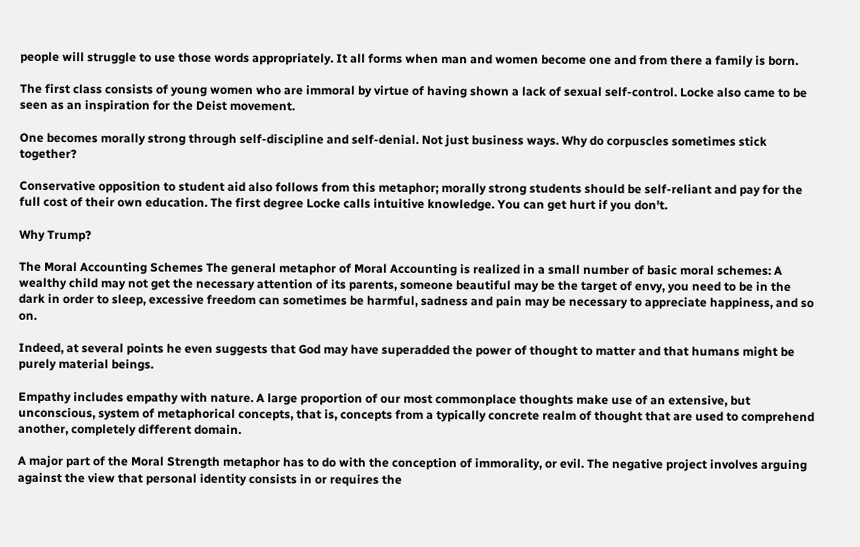people will struggle to use those words appropriately. It all forms when man and women become one and from there a family is born.

The first class consists of young women who are immoral by virtue of having shown a lack of sexual self-control. Locke also came to be seen as an inspiration for the Deist movement.

One becomes morally strong through self-discipline and self-denial. Not just business ways. Why do corpuscles sometimes stick together?

Conservative opposition to student aid also follows from this metaphor; morally strong students should be self-reliant and pay for the full cost of their own education. The first degree Locke calls intuitive knowledge. You can get hurt if you don't.

Why Trump?

The Moral Accounting Schemes The general metaphor of Moral Accounting is realized in a small number of basic moral schemes: A wealthy child may not get the necessary attention of its parents, someone beautiful may be the target of envy, you need to be in the dark in order to sleep, excessive freedom can sometimes be harmful, sadness and pain may be necessary to appreciate happiness, and so on.

Indeed, at several points he even suggests that God may have superadded the power of thought to matter and that humans might be purely material beings.

Empathy includes empathy with nature. A large proportion of our most commonplace thoughts make use of an extensive, but unconscious, system of metaphorical concepts, that is, concepts from a typically concrete realm of thought that are used to comprehend another, completely different domain.

A major part of the Moral Strength metaphor has to do with the conception of immorality, or evil. The negative project involves arguing against the view that personal identity consists in or requires the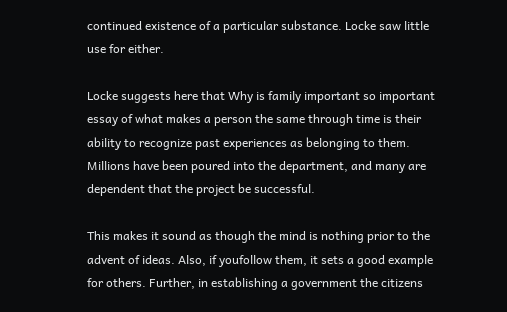continued existence of a particular substance. Locke saw little use for either.

Locke suggests here that Why is family important so important essay of what makes a person the same through time is their ability to recognize past experiences as belonging to them. Millions have been poured into the department, and many are dependent that the project be successful.

This makes it sound as though the mind is nothing prior to the advent of ideas. Also, if youfollow them, it sets a good example for others. Further, in establishing a government the citizens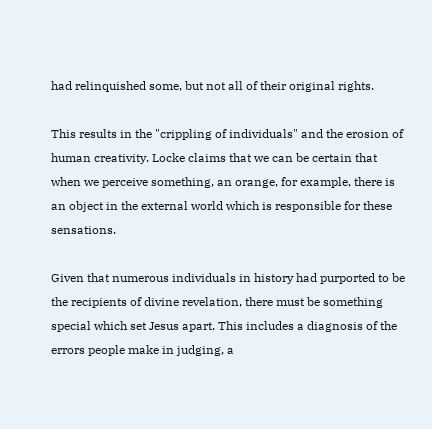had relinquished some, but not all of their original rights.

This results in the "crippling of individuals" and the erosion of human creativity. Locke claims that we can be certain that when we perceive something, an orange, for example, there is an object in the external world which is responsible for these sensations.

Given that numerous individuals in history had purported to be the recipients of divine revelation, there must be something special which set Jesus apart. This includes a diagnosis of the errors people make in judging, a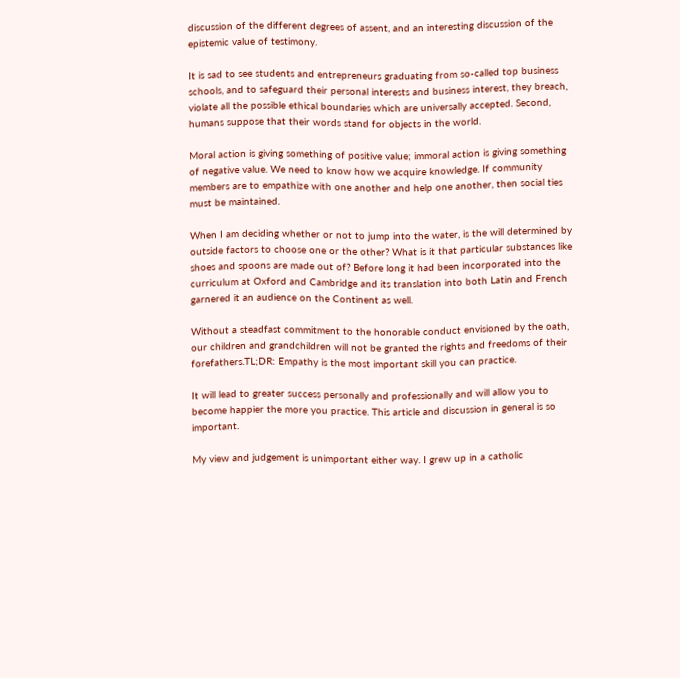discussion of the different degrees of assent, and an interesting discussion of the epistemic value of testimony.

It is sad to see students and entrepreneurs graduating from so-called top business schools, and to safeguard their personal interests and business interest, they breach, violate all the possible ethical boundaries which are universally accepted. Second, humans suppose that their words stand for objects in the world.

Moral action is giving something of positive value; immoral action is giving something of negative value. We need to know how we acquire knowledge. If community members are to empathize with one another and help one another, then social ties must be maintained.

When I am deciding whether or not to jump into the water, is the will determined by outside factors to choose one or the other? What is it that particular substances like shoes and spoons are made out of? Before long it had been incorporated into the curriculum at Oxford and Cambridge and its translation into both Latin and French garnered it an audience on the Continent as well.

Without a steadfast commitment to the honorable conduct envisioned by the oath, our children and grandchildren will not be granted the rights and freedoms of their forefathers.TL;DR: Empathy is the most important skill you can practice.

It will lead to greater success personally and professionally and will allow you to become happier the more you practice. This article and discussion in general is so important.

My view and judgement is unimportant either way. I grew up in a catholic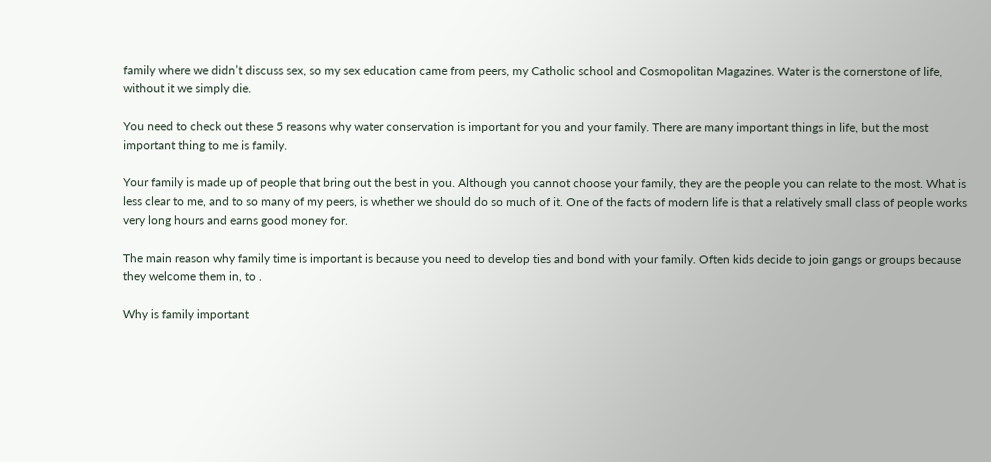family where we didn’t discuss sex, so my sex education came from peers, my Catholic school and Cosmopolitan Magazines. Water is the cornerstone of life, without it we simply die.

You need to check out these 5 reasons why water conservation is important for you and your family. There are many important things in life, but the most important thing to me is family.

Your family is made up of people that bring out the best in you. Although you cannot choose your family, they are the people you can relate to the most. What is less clear to me, and to so many of my peers, is whether we should do so much of it. One of the facts of modern life is that a relatively small class of people works very long hours and earns good money for.

The main reason why family time is important is because you need to develop ties and bond with your family. Often kids decide to join gangs or groups because they welcome them in, to .

Why is family important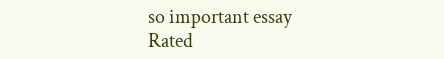so important essay
Rated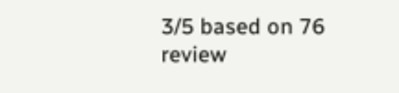3/5 based on 76 review